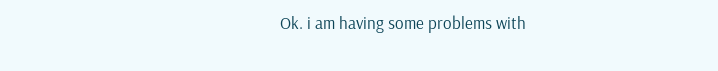Ok. i am having some problems with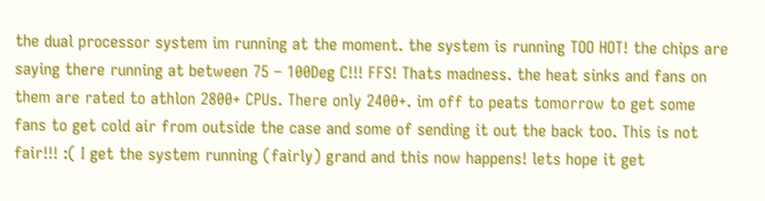the dual processor system im running at the moment. the system is running TOO HOT! the chips are saying there running at between 75 – 100Deg C!!! FFS! Thats madness. the heat sinks and fans on them are rated to athlon 2800+ CPUs. There only 2400+. im off to peats tomorrow to get some fans to get cold air from outside the case and some of sending it out the back too. This is not fair!!! :( I get the system running (fairly) grand and this now happens! lets hope it get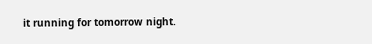it running for tomorrow night.